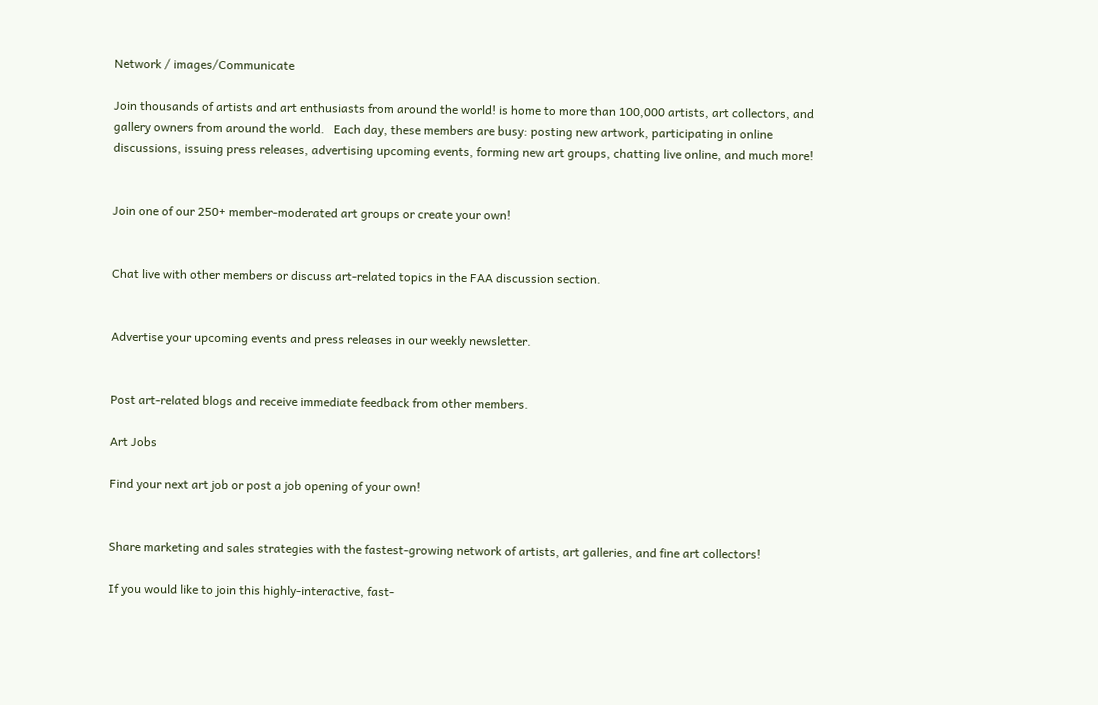Network / images/Communicate

Join thousands of artists and art enthusiasts from around the world! is home to more than 100,000 artists, art collectors, and gallery owners from around the world.   Each day, these members are busy: posting new artwork, participating in online discussions, issuing press releases, advertising upcoming events, forming new art groups, chatting live online, and much more!


Join one of our 250+ member-moderated art groups or create your own!


Chat live with other members or discuss art-related topics in the FAA discussion section.


Advertise your upcoming events and press releases in our weekly newsletter.


Post art-related blogs and receive immediate feedback from other members.

Art Jobs

Find your next art job or post a job opening of your own!


Share marketing and sales strategies with the fastest-growing network of artists, art galleries, and fine art collectors!

If you would like to join this highly-interactive, fast-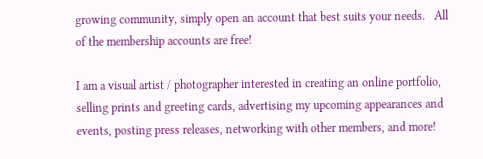growing community, simply open an account that best suits your needs.   All of the membership accounts are free!

I am a visual artist / photographer interested in creating an online portfolio, selling prints and greeting cards, advertising my upcoming appearances and events, posting press releases, networking with other members, and more!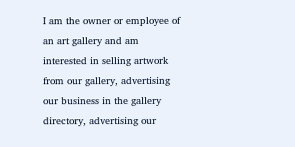I am the owner or employee of an art gallery and am interested in selling artwork from our gallery, advertising our business in the gallery directory, advertising our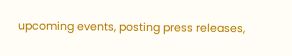upcoming events, posting press releases,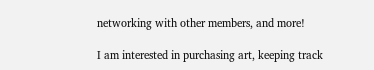networking with other members, and more!

I am interested in purchasing art, keeping track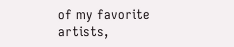of my favorite artists,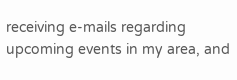receiving e-mails regarding upcoming events in my area, and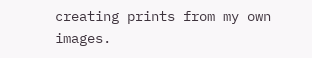creating prints from my own images.